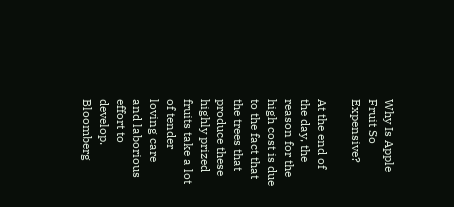Why Is Apple Fruit So Expensive?

At the end of the day, the reason for the high cost is due to the fact that the trees that produce these highly prized fruits take a lot of tender loving care and laborious effort to develop. Bloomberg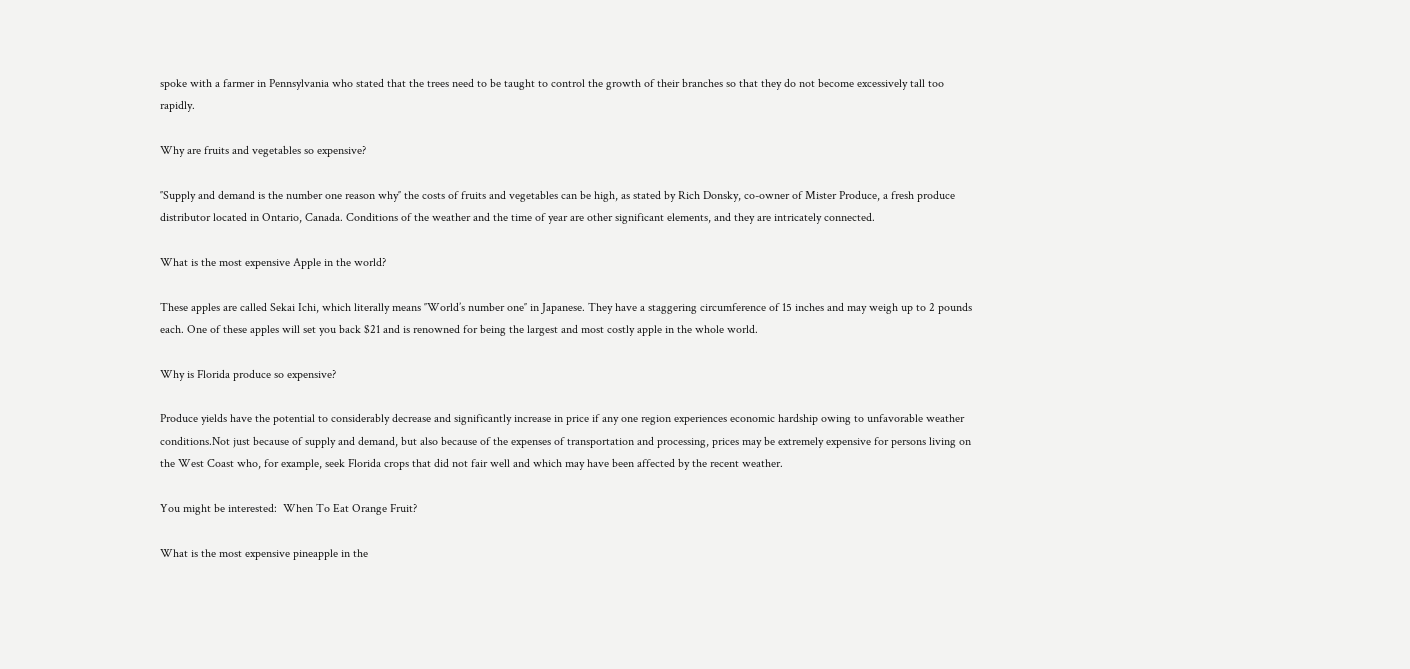spoke with a farmer in Pennsylvania who stated that the trees need to be taught to control the growth of their branches so that they do not become excessively tall too rapidly.

Why are fruits and vegetables so expensive?

″Supply and demand is the number one reason why″ the costs of fruits and vegetables can be high, as stated by Rich Donsky, co-owner of Mister Produce, a fresh produce distributor located in Ontario, Canada. Conditions of the weather and the time of year are other significant elements, and they are intricately connected.

What is the most expensive Apple in the world?

These apples are called Sekai Ichi, which literally means ″World’s number one″ in Japanese. They have a staggering circumference of 15 inches and may weigh up to 2 pounds each. One of these apples will set you back $21 and is renowned for being the largest and most costly apple in the whole world.

Why is Florida produce so expensive?

Produce yields have the potential to considerably decrease and significantly increase in price if any one region experiences economic hardship owing to unfavorable weather conditions.Not just because of supply and demand, but also because of the expenses of transportation and processing, prices may be extremely expensive for persons living on the West Coast who, for example, seek Florida crops that did not fair well and which may have been affected by the recent weather.

You might be interested:  When To Eat Orange Fruit?

What is the most expensive pineapple in the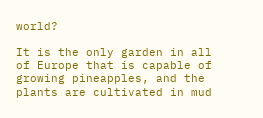world?

It is the only garden in all of Europe that is capable of growing pineapples, and the plants are cultivated in mud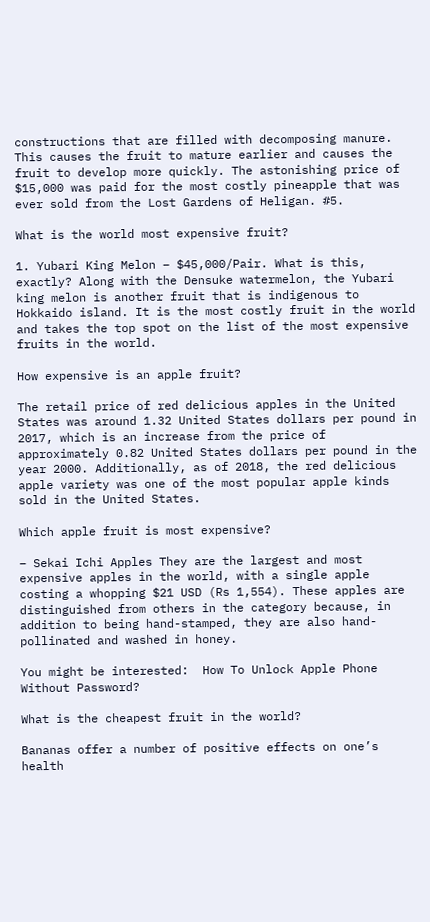constructions that are filled with decomposing manure. This causes the fruit to mature earlier and causes the fruit to develop more quickly. The astonishing price of $15,000 was paid for the most costly pineapple that was ever sold from the Lost Gardens of Heligan. #5.

What is the world most expensive fruit?

1. Yubari King Melon – $45,000/Pair. What is this, exactly? Along with the Densuke watermelon, the Yubari king melon is another fruit that is indigenous to Hokkaido island. It is the most costly fruit in the world and takes the top spot on the list of the most expensive fruits in the world.

How expensive is an apple fruit?

The retail price of red delicious apples in the United States was around 1.32 United States dollars per pound in 2017, which is an increase from the price of approximately 0.82 United States dollars per pound in the year 2000. Additionally, as of 2018, the red delicious apple variety was one of the most popular apple kinds sold in the United States.

Which apple fruit is most expensive?

– Sekai Ichi Apples They are the largest and most expensive apples in the world, with a single apple costing a whopping $21 USD (Rs 1,554). These apples are distinguished from others in the category because, in addition to being hand-stamped, they are also hand-pollinated and washed in honey.

You might be interested:  How To Unlock Apple Phone Without Password?

What is the cheapest fruit in the world?

Bananas offer a number of positive effects on one’s health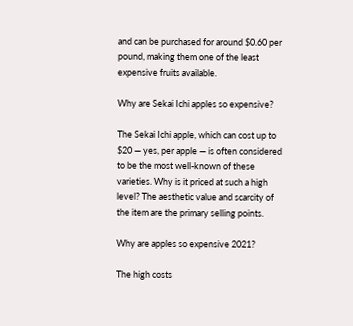and can be purchased for around $0.60 per pound, making them one of the least expensive fruits available.

Why are Sekai Ichi apples so expensive?

The Sekai Ichi apple, which can cost up to $20 — yes, per apple — is often considered to be the most well-known of these varieties. Why is it priced at such a high level? The aesthetic value and scarcity of the item are the primary selling points.

Why are apples so expensive 2021?

The high costs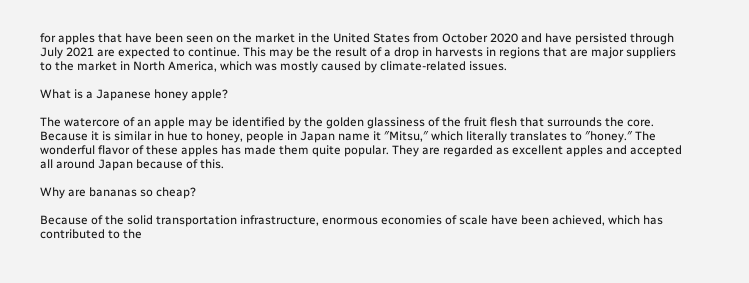for apples that have been seen on the market in the United States from October 2020 and have persisted through July 2021 are expected to continue. This may be the result of a drop in harvests in regions that are major suppliers to the market in North America, which was mostly caused by climate-related issues.

What is a Japanese honey apple?

The watercore of an apple may be identified by the golden glassiness of the fruit flesh that surrounds the core. Because it is similar in hue to honey, people in Japan name it ″Mitsu,″ which literally translates to ″honey.″ The wonderful flavor of these apples has made them quite popular. They are regarded as excellent apples and accepted all around Japan because of this.

Why are bananas so cheap?

Because of the solid transportation infrastructure, enormous economies of scale have been achieved, which has contributed to the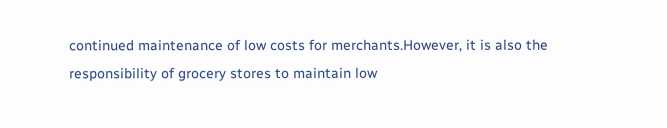continued maintenance of low costs for merchants.However, it is also the responsibility of grocery stores to maintain low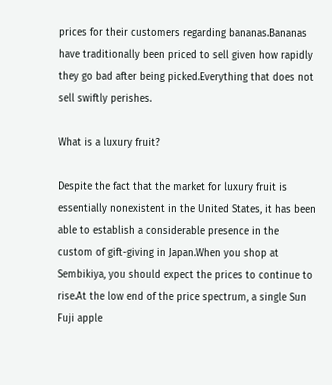prices for their customers regarding bananas.Bananas have traditionally been priced to sell given how rapidly they go bad after being picked.Everything that does not sell swiftly perishes.

What is a luxury fruit?

Despite the fact that the market for luxury fruit is essentially nonexistent in the United States, it has been able to establish a considerable presence in the custom of gift-giving in Japan.When you shop at Sembikiya, you should expect the prices to continue to rise.At the low end of the price spectrum, a single Sun Fuji apple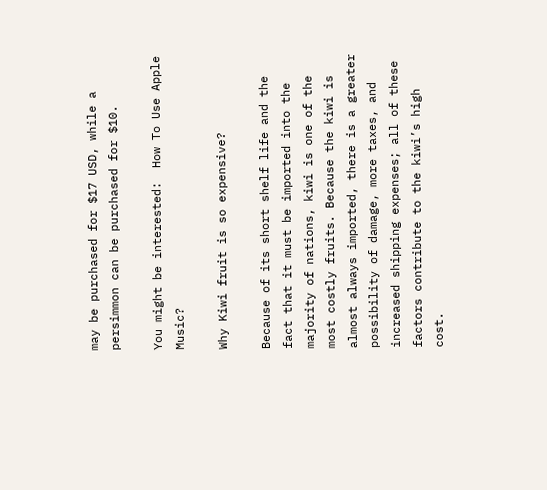may be purchased for $17 USD, while a persimmon can be purchased for $10.

You might be interested:  How To Use Apple Music?

Why Kiwi fruit is so expensive?

Because of its short shelf life and the fact that it must be imported into the majority of nations, kiwi is one of the most costly fruits. Because the kiwi is almost always imported, there is a greater possibility of damage, more taxes, and increased shipping expenses; all of these factors contribute to the kiwi’s high cost.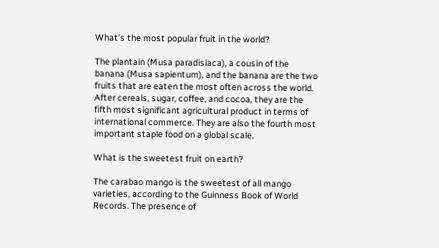What’s the most popular fruit in the world?

The plantain (Musa paradisiaca), a cousin of the banana (Musa sapientum), and the banana are the two fruits that are eaten the most often across the world. After cereals, sugar, coffee, and cocoa, they are the fifth most significant agricultural product in terms of international commerce. They are also the fourth most important staple food on a global scale.

What is the sweetest fruit on earth?

The carabao mango is the sweetest of all mango varieties, according to the Guinness Book of World Records. The presence of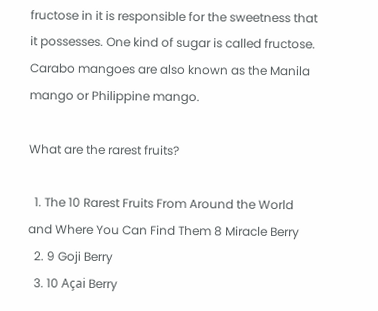fructose in it is responsible for the sweetness that it possesses. One kind of sugar is called fructose. Carabo mangoes are also known as the Manila mango or Philippine mango.

What are the rarest fruits?

  1. The 10 Rarest Fruits From Around the World and Where You Can Find Them 8 Miracle Berry
  2. 9 Goji Berry
  3. 10 Açai Berry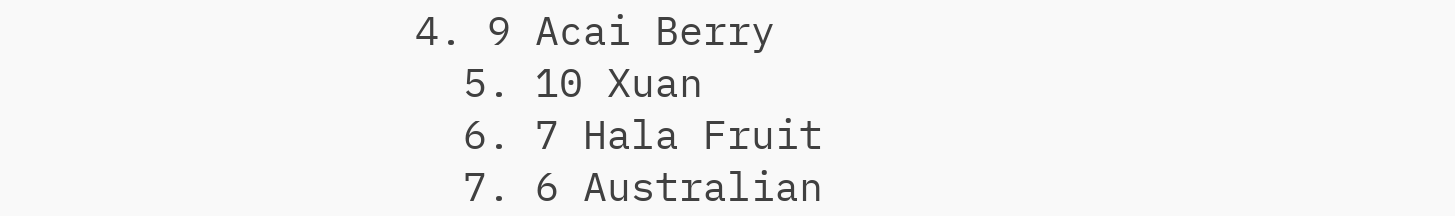4. 9 Acai Berry
  5. 10 Xuan
  6. 7 Hala Fruit
  7. 6 Australian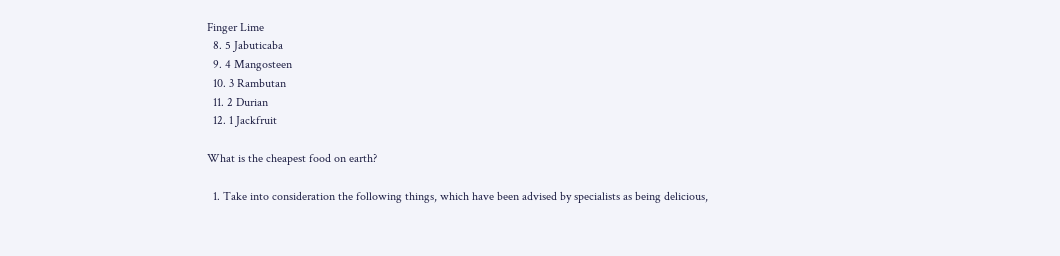Finger Lime
  8. 5 Jabuticaba
  9. 4 Mangosteen
  10. 3 Rambutan
  11. 2 Durian
  12. 1 Jackfruit

What is the cheapest food on earth?

  1. Take into consideration the following things, which have been advised by specialists as being delicious,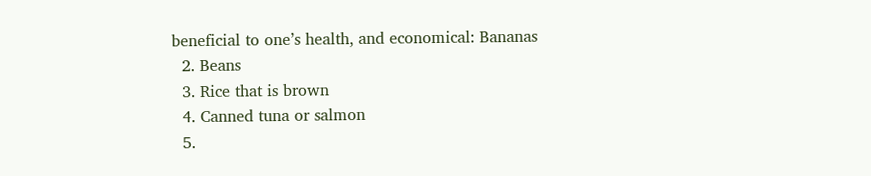beneficial to one’s health, and economical: Bananas
  2. Beans
  3. Rice that is brown
  4. Canned tuna or salmon
  5.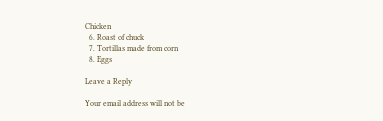Chicken
  6. Roast of chuck
  7. Tortillas made from corn
  8. Eggs

Leave a Reply

Your email address will not be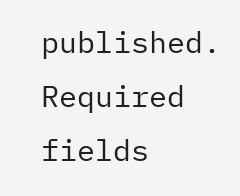published. Required fields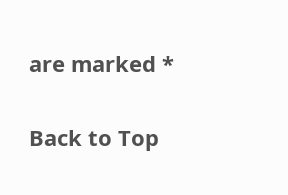are marked *

Back to Top